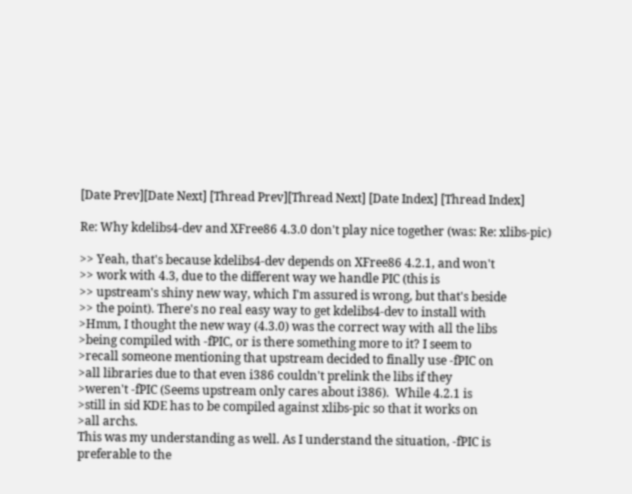[Date Prev][Date Next] [Thread Prev][Thread Next] [Date Index] [Thread Index]

Re: Why kdelibs4-dev and XFree86 4.3.0 don't play nice together (was: Re: xlibs-pic)

>> Yeah, that's because kdelibs4-dev depends on XFree86 4.2.1, and won't
>> work with 4.3, due to the different way we handle PIC (this is
>> upstream's shiny new way, which I'm assured is wrong, but that's beside
>> the point). There's no real easy way to get kdelibs4-dev to install with
>Hmm, I thought the new way (4.3.0) was the correct way with all the libs
>being compiled with -fPIC, or is there something more to it? I seem to
>recall someone mentioning that upstream decided to finally use -fPIC on
>all libraries due to that even i386 couldn't prelink the libs if they
>weren't -fPIC (Seems upstream only cares about i386).  While 4.2.1 is
>still in sid KDE has to be compiled against xlibs-pic so that it works on
>all archs.
This was my understanding as well. As I understand the situation, -fPIC is
preferable to the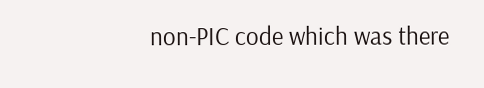non-PIC code which was there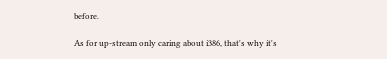before.

As for up-stream only caring about i386, that's why it's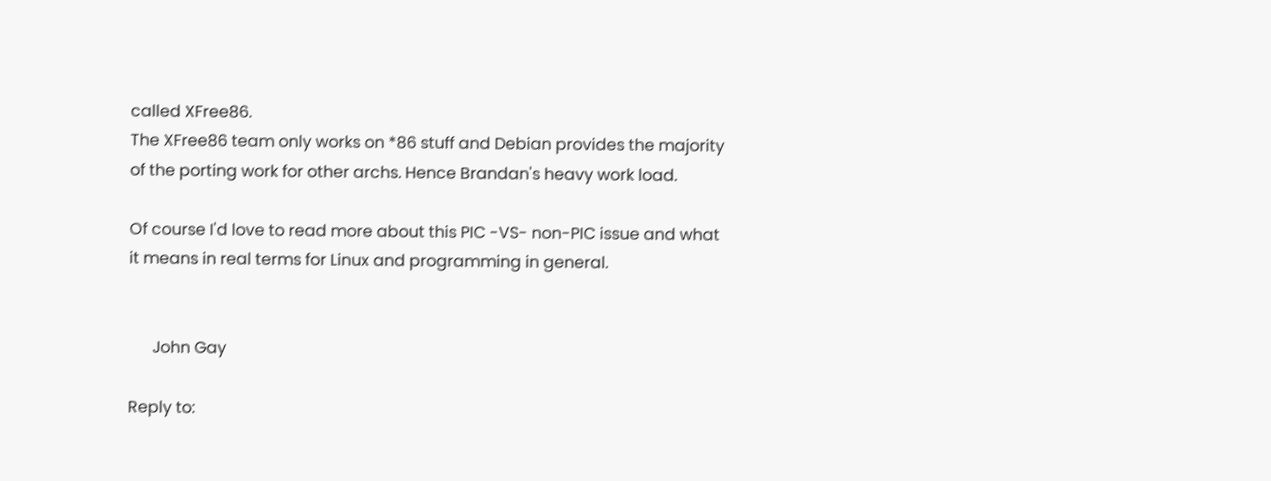called XFree86.
The XFree86 team only works on *86 stuff and Debian provides the majority
of the porting work for other archs. Hence Brandan's heavy work load.

Of course I'd love to read more about this PIC -VS- non-PIC issue and what
it means in real terms for Linux and programming in general.


      John Gay

Reply to: